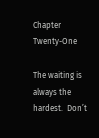Chapter Twenty-One

The waiting is always the hardest.  Don’t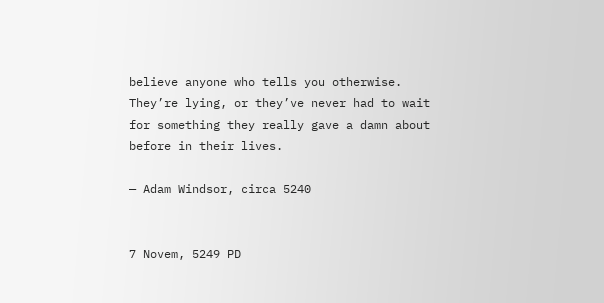believe anyone who tells you otherwise.  They’re lying, or they’ve never had to wait for something they really gave a damn about before in their lives.

— Adam Windsor, circa 5240


7 Novem, 5249 PD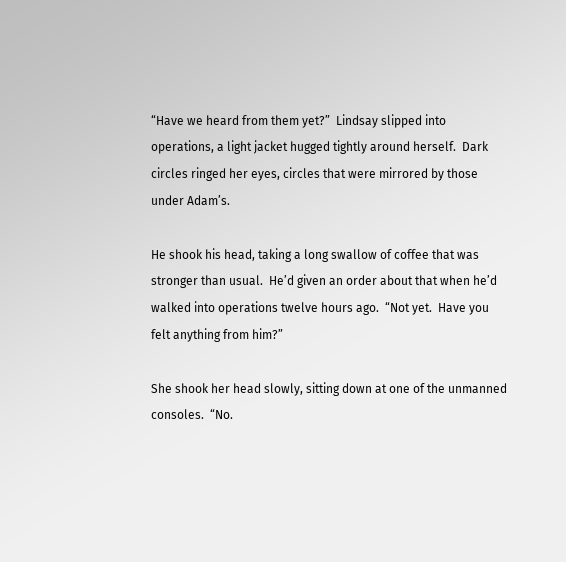“Have we heard from them yet?”  Lindsay slipped into operations, a light jacket hugged tightly around herself.  Dark circles ringed her eyes, circles that were mirrored by those under Adam’s.

He shook his head, taking a long swallow of coffee that was stronger than usual.  He’d given an order about that when he’d walked into operations twelve hours ago.  “Not yet.  Have you felt anything from him?”

She shook her head slowly, sitting down at one of the unmanned consoles.  “No.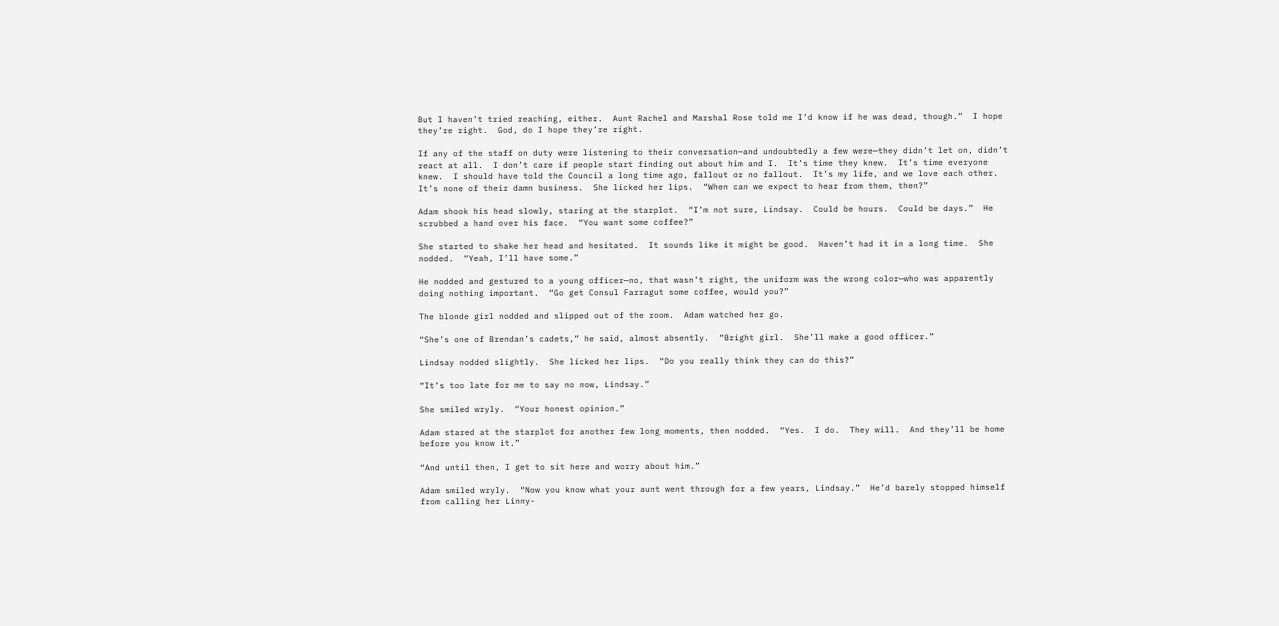But I haven’t tried reaching, either.  Aunt Rachel and Marshal Rose told me I’d know if he was dead, though.”  I hope they’re right.  God, do I hope they’re right.

If any of the staff on duty were listening to their conversation—and undoubtedly a few were—they didn’t let on, didn’t react at all.  I don’t care if people start finding out about him and I.  It’s time they knew.  It’s time everyone knew.  I should have told the Council a long time ago, fallout or no fallout.  It’s my life, and we love each other.  It’s none of their damn business.  She licked her lips.  “When can we expect to hear from them, then?”

Adam shook his head slowly, staring at the starplot.  “I’m not sure, Lindsay.  Could be hours.  Could be days.”  He scrubbed a hand over his face.  “You want some coffee?”

She started to shake her head and hesitated.  It sounds like it might be good.  Haven’t had it in a long time.  She nodded.  “Yeah, I’ll have some.”

He nodded and gestured to a young officer—no, that wasn’t right, the uniform was the wrong color—who was apparently doing nothing important.  “Go get Consul Farragut some coffee, would you?”

The blonde girl nodded and slipped out of the room.  Adam watched her go.

“She’s one of Brendan’s cadets,” he said, almost absently.  “Bright girl.  She’ll make a good officer.”

Lindsay nodded slightly.  She licked her lips.  “Do you really think they can do this?”

“It’s too late for me to say no now, Lindsay.”

She smiled wryly.  “Your honest opinion.”

Adam stared at the starplot for another few long moments, then nodded.  “Yes.  I do.  They will.  And they’ll be home before you know it.”

“And until then, I get to sit here and worry about him.”

Adam smiled wryly.  “Now you know what your aunt went through for a few years, Lindsay.”  He’d barely stopped himself from calling her Linny-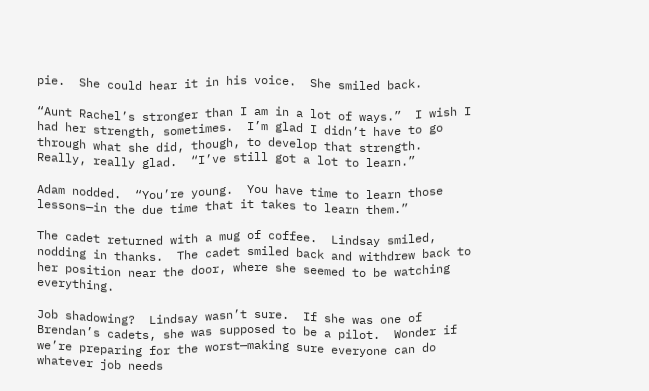pie.  She could hear it in his voice.  She smiled back.

“Aunt Rachel’s stronger than I am in a lot of ways.”  I wish I had her strength, sometimes.  I’m glad I didn’t have to go through what she did, though, to develop that strength.  Really, really glad.  “I’ve still got a lot to learn.”

Adam nodded.  “You’re young.  You have time to learn those lessons—in the due time that it takes to learn them.”

The cadet returned with a mug of coffee.  Lindsay smiled, nodding in thanks.  The cadet smiled back and withdrew back to her position near the door, where she seemed to be watching everything.

Job shadowing?  Lindsay wasn’t sure.  If she was one of Brendan’s cadets, she was supposed to be a pilot.  Wonder if we’re preparing for the worst—making sure everyone can do whatever job needs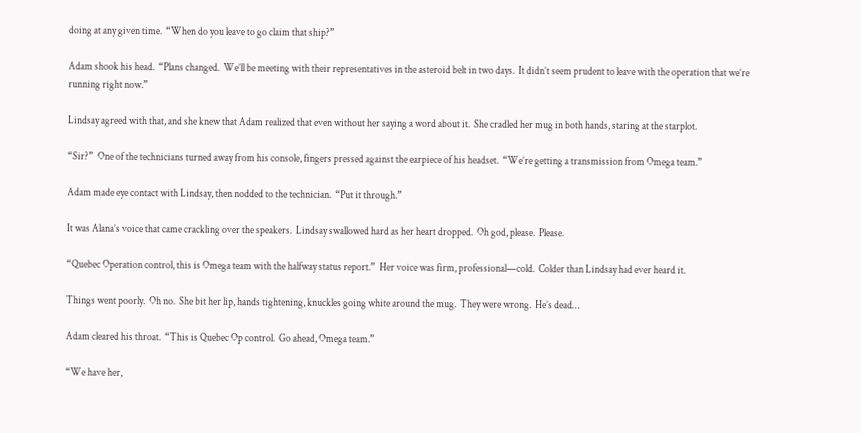doing at any given time.  “When do you leave to go claim that ship?”

Adam shook his head.  “Plans changed.  We’ll be meeting with their representatives in the asteroid belt in two days.  It didn’t seem prudent to leave with the operation that we’re running right now.”

Lindsay agreed with that, and she knew that Adam realized that even without her saying a word about it.  She cradled her mug in both hands, staring at the starplot.

“Sir?”  One of the technicians turned away from his console, fingers pressed against the earpiece of his headset.  “We’re getting a transmission from Omega team.”

Adam made eye contact with Lindsay, then nodded to the technician.  “Put it through.”

It was Alana’s voice that came crackling over the speakers.  Lindsay swallowed hard as her heart dropped.  Oh god, please.  Please.

“Quebec Operation control, this is Omega team with the halfway status report.”  Her voice was firm, professional—cold.  Colder than Lindsay had ever heard it.

Things went poorly.  Oh no.  She bit her lip, hands tightening, knuckles going white around the mug.  They were wrong.  He’s dead…

Adam cleared his throat.  “This is Quebec Op control.  Go ahead, Omega team.”

“We have her,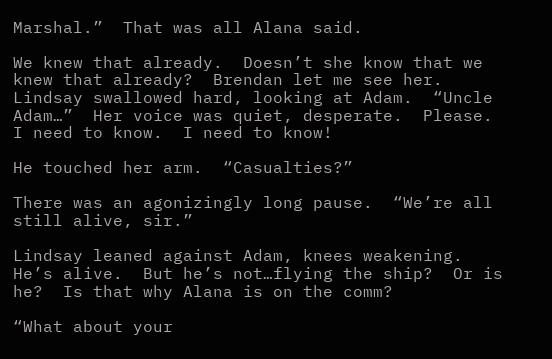Marshal.”  That was all Alana said.

We knew that already.  Doesn’t she know that we knew that already?  Brendan let me see her.  Lindsay swallowed hard, looking at Adam.  “Uncle Adam…”  Her voice was quiet, desperate.  Please.  I need to know.  I need to know!

He touched her arm.  “Casualties?”

There was an agonizingly long pause.  “We’re all still alive, sir.”

Lindsay leaned against Adam, knees weakening.  He’s alive.  But he’s not…flying the ship?  Or is he?  Is that why Alana is on the comm?

“What about your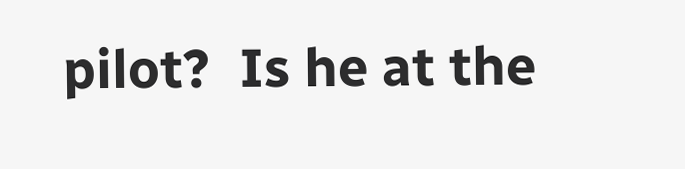pilot?  Is he at the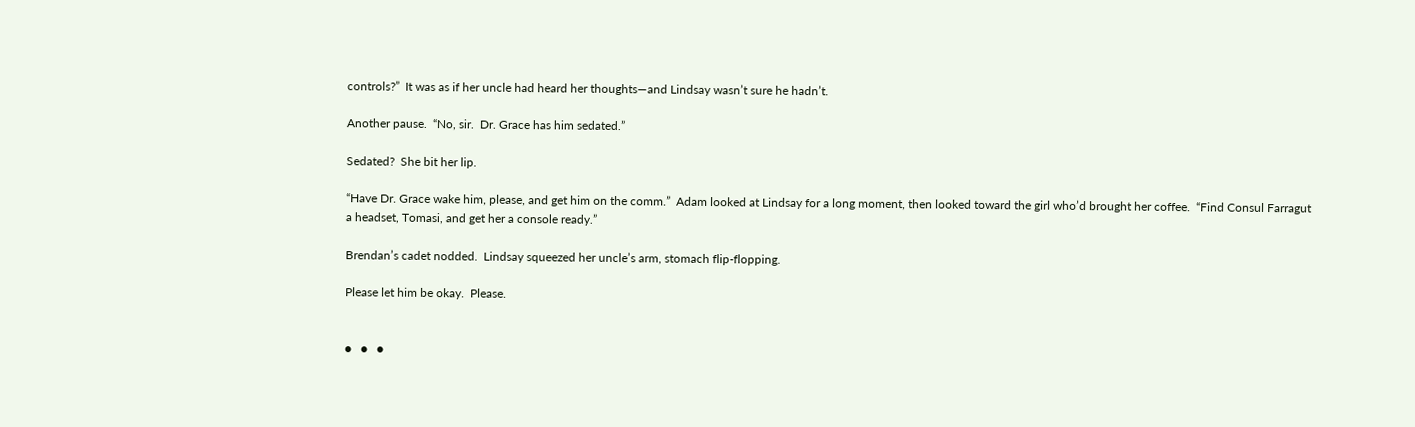controls?”  It was as if her uncle had heard her thoughts—and Lindsay wasn’t sure he hadn’t.

Another pause.  “No, sir.  Dr. Grace has him sedated.”

Sedated?  She bit her lip.

“Have Dr. Grace wake him, please, and get him on the comm.”  Adam looked at Lindsay for a long moment, then looked toward the girl who’d brought her coffee.  “Find Consul Farragut a headset, Tomasi, and get her a console ready.”

Brendan’s cadet nodded.  Lindsay squeezed her uncle’s arm, stomach flip-flopping.

Please let him be okay.  Please.


●   ●   ●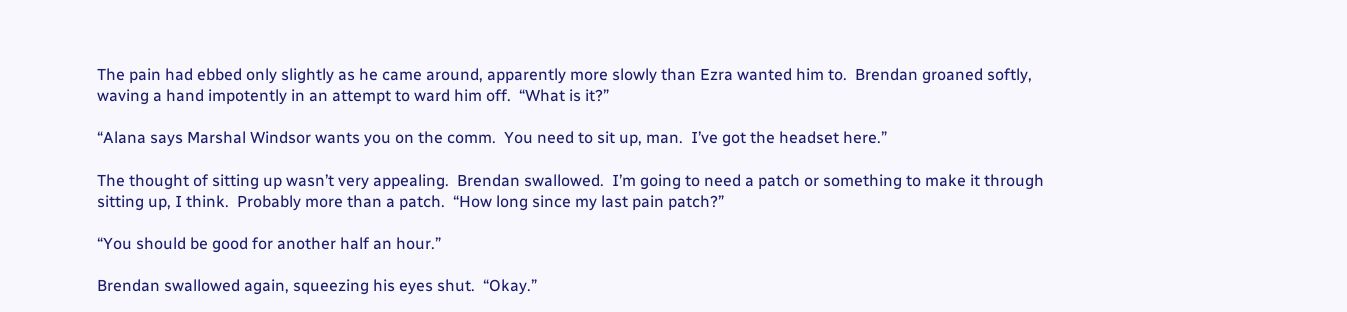The pain had ebbed only slightly as he came around, apparently more slowly than Ezra wanted him to.  Brendan groaned softly, waving a hand impotently in an attempt to ward him off.  “What is it?”

“Alana says Marshal Windsor wants you on the comm.  You need to sit up, man.  I’ve got the headset here.”

The thought of sitting up wasn’t very appealing.  Brendan swallowed.  I’m going to need a patch or something to make it through sitting up, I think.  Probably more than a patch.  “How long since my last pain patch?”

“You should be good for another half an hour.”

Brendan swallowed again, squeezing his eyes shut.  “Okay.”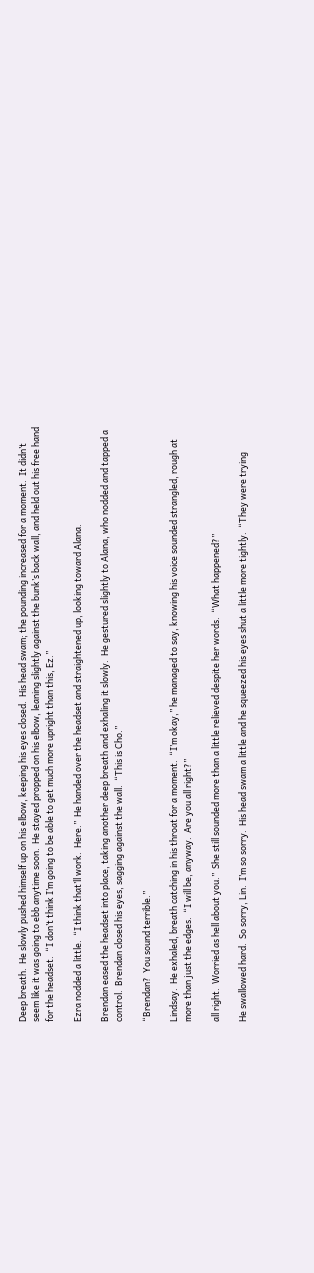Deep breath.  He slowly pushed himself up on his elbow, keeping his eyes closed.  His head swam; the pounding increased for a moment.  It didn’t seem like it was going to ebb anytime soon.  He stayed propped on his elbow, leaning slightly against the bunk’s back wall, and held out his free hand for the headset.  “I don’t think I’m going to be able to get much more upright than this, Ez.”

Ezra nodded a little.  “I think that’ll work.  Here.”  He handed over the headset and straightened up, looking toward Alana.

Brendan eased the headset into place, taking another deep breath and exhaling it slowly.  He gestured slightly to Alana, who nodded and tapped a control.  Brendan closed his eyes, sagging against the wall.  “This is Cho.”

“Brendan?  You sound terrible.”

Lindsay.  He exhaled, breath catching in his throat for a moment.  “I’m okay,” he managed to say, knowing his voice sounded strangled, rough at more than just the edges.  “I will be, anyway.  Are you all right?”

all right.  Worried as hell about you.”  She still sounded more than a little relieved despite her words.  “What happened?”

He swallowed hard.  So sorry, Lin.  I’m so sorry.  His head swam a little and he squeezed his eyes shut a little more tightly.  “They were trying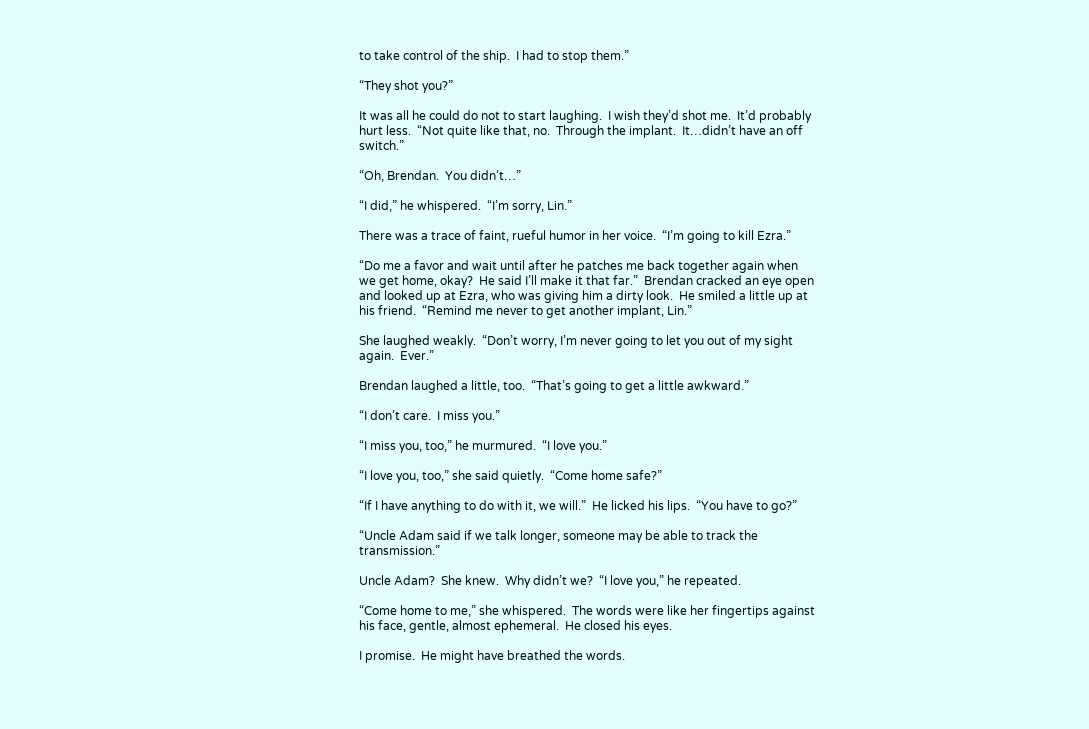to take control of the ship.  I had to stop them.”

“They shot you?”

It was all he could do not to start laughing.  I wish they’d shot me.  It’d probably hurt less.  “Not quite like that, no.  Through the implant.  It…didn’t have an off switch.”

“Oh, Brendan.  You didn’t…”

“I did,” he whispered.  “I’m sorry, Lin.”

There was a trace of faint, rueful humor in her voice.  “I’m going to kill Ezra.”

“Do me a favor and wait until after he patches me back together again when we get home, okay?  He said I’ll make it that far.”  Brendan cracked an eye open and looked up at Ezra, who was giving him a dirty look.  He smiled a little up at his friend.  “Remind me never to get another implant, Lin.”

She laughed weakly.  “Don’t worry, I’m never going to let you out of my sight again.  Ever.”

Brendan laughed a little, too.  “That’s going to get a little awkward.”

“I don’t care.  I miss you.”

“I miss you, too,” he murmured.  “I love you.”

“I love you, too,” she said quietly.  “Come home safe?”

“If I have anything to do with it, we will.”  He licked his lips.  “You have to go?”

“Uncle Adam said if we talk longer, someone may be able to track the transmission.”

Uncle Adam?  She knew.  Why didn’t we?  “I love you,” he repeated.

“Come home to me,” she whispered.  The words were like her fingertips against his face, gentle, almost ephemeral.  He closed his eyes.

I promise.  He might have breathed the words.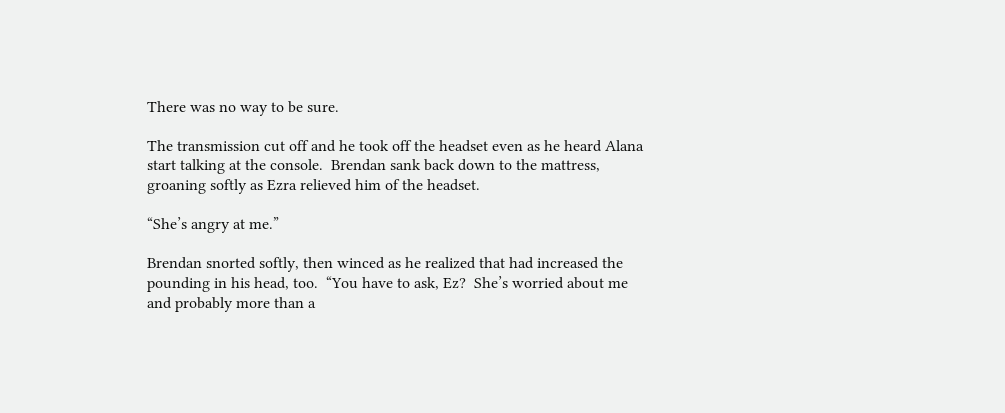There was no way to be sure.

The transmission cut off and he took off the headset even as he heard Alana start talking at the console.  Brendan sank back down to the mattress, groaning softly as Ezra relieved him of the headset.

“She’s angry at me.”

Brendan snorted softly, then winced as he realized that had increased the pounding in his head, too.  “You have to ask, Ez?  She’s worried about me and probably more than a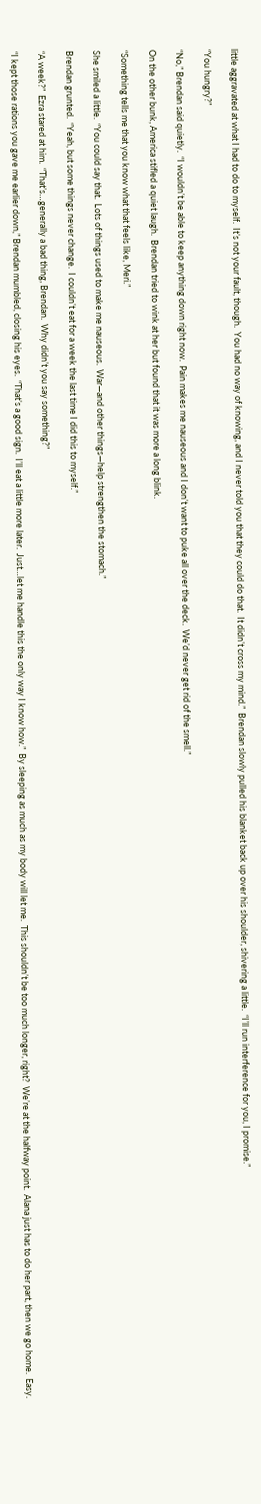little aggravated at what I had to do to myself.  It’s not your fault, though.  You had no way of knowing, and I never told you that they could do that.  It didn’t cross my mind.”  Brendan slowly pulled his blanket back up over his shoulder, shivering a little.  “I’ll run interference for you, I promise.”

“You hungry?”

“No,” Brendan said quietly.  “I wouldn’t be able to keep anything down right now.  Pain makes me nauseous and I don’t want to puke all over the deck.  We’d never get rid of the smell.”

On the other bunk, America stifled a quiet laugh.  Brendan tried to wink at her but found that it was more a long blink.

“Something tells me that you know what that feels like, Meri.”

She smiled a little.  “You could say that.  Lots of things used to make me nauseous.  War—and other things—help strengthen the stomach.”

Brendan grunted.  “Yeah, but some things never change.  I couldn’t eat for a week the last time I did this to myself.”

“A week?”  Ezra stared at him.  “That’s…generally a bad thing, Brendan.  Why didn’t you say something?”

“I kept those rations you gave me earlier down,” Brendan mumbled, closing his eyes.  “That’s a good sign.  I’ll eat a little more later.  Just…let me handle this the only way I know how.”  By sleeping as much as my body will let me.  This shouldn’t be too much longer, right?  We’re at the halfway point.  Alana just has to do her part, then we go home.  Easy.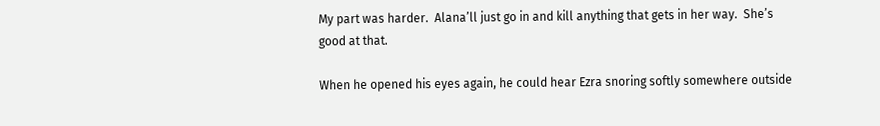My part was harder.  Alana’ll just go in and kill anything that gets in her way.  She’s good at that.

When he opened his eyes again, he could hear Ezra snoring softly somewhere outside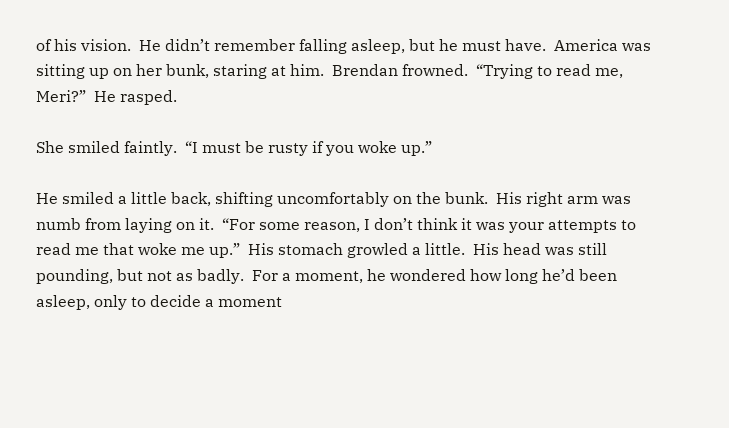of his vision.  He didn’t remember falling asleep, but he must have.  America was sitting up on her bunk, staring at him.  Brendan frowned.  “Trying to read me, Meri?”  He rasped.

She smiled faintly.  “I must be rusty if you woke up.”

He smiled a little back, shifting uncomfortably on the bunk.  His right arm was numb from laying on it.  “For some reason, I don’t think it was your attempts to read me that woke me up.”  His stomach growled a little.  His head was still pounding, but not as badly.  For a moment, he wondered how long he’d been asleep, only to decide a moment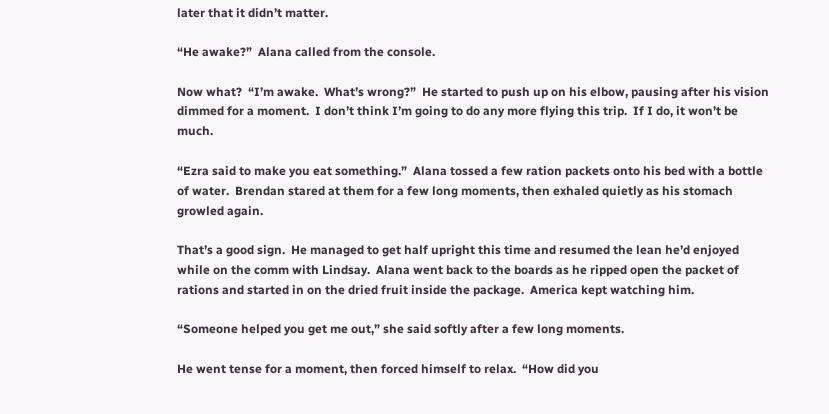later that it didn’t matter.

“He awake?”  Alana called from the console.

Now what?  “I’m awake.  What’s wrong?”  He started to push up on his elbow, pausing after his vision dimmed for a moment.  I don’t think I’m going to do any more flying this trip.  If I do, it won’t be much.

“Ezra said to make you eat something.”  Alana tossed a few ration packets onto his bed with a bottle of water.  Brendan stared at them for a few long moments, then exhaled quietly as his stomach growled again.

That’s a good sign.  He managed to get half upright this time and resumed the lean he’d enjoyed while on the comm with Lindsay.  Alana went back to the boards as he ripped open the packet of rations and started in on the dried fruit inside the package.  America kept watching him.

“Someone helped you get me out,” she said softly after a few long moments.

He went tense for a moment, then forced himself to relax.  “How did you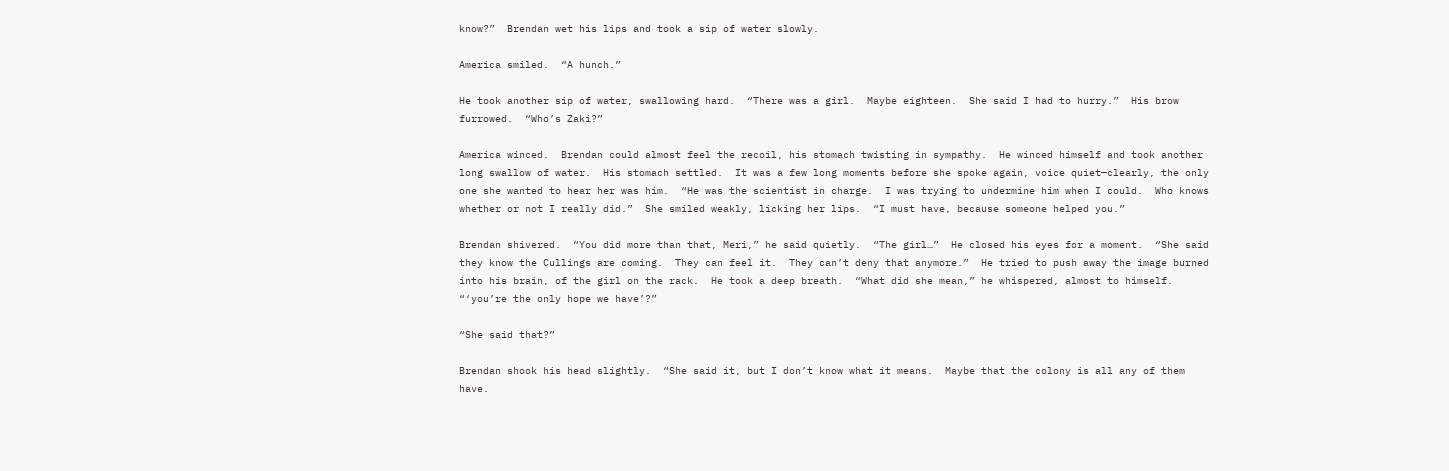know?”  Brendan wet his lips and took a sip of water slowly.

America smiled.  “A hunch.”

He took another sip of water, swallowing hard.  “There was a girl.  Maybe eighteen.  She said I had to hurry.”  His brow furrowed.  “Who’s Zaki?”

America winced.  Brendan could almost feel the recoil, his stomach twisting in sympathy.  He winced himself and took another long swallow of water.  His stomach settled.  It was a few long moments before she spoke again, voice quiet—clearly, the only one she wanted to hear her was him.  “He was the scientist in charge.  I was trying to undermine him when I could.  Who knows whether or not I really did.”  She smiled weakly, licking her lips.  “I must have, because someone helped you.”

Brendan shivered.  “You did more than that, Meri,” he said quietly.  “The girl…”  He closed his eyes for a moment.  “She said they know the Cullings are coming.  They can feel it.  They can’t deny that anymore.”  He tried to push away the image burned into his brain, of the girl on the rack.  He took a deep breath.  “What did she mean,” he whispered, almost to himself.  “‘you’re the only hope we have’?”

“She said that?”

Brendan shook his head slightly.  “She said it, but I don’t know what it means.  Maybe that the colony is all any of them have.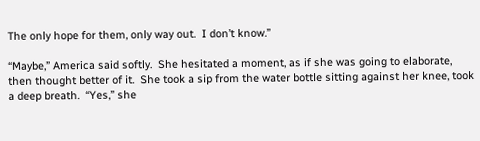The only hope for them, only way out.  I don’t know.”

“Maybe,” America said softly.  She hesitated a moment, as if she was going to elaborate, then thought better of it.  She took a sip from the water bottle sitting against her knee, took a deep breath.  “Yes,” she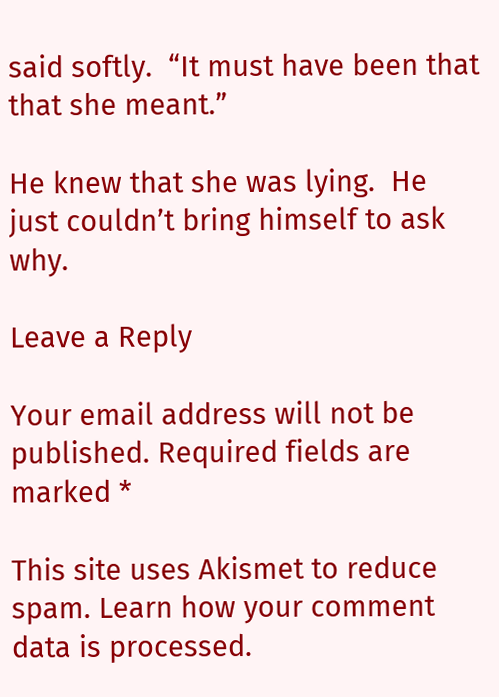said softly.  “It must have been that that she meant.”

He knew that she was lying.  He just couldn’t bring himself to ask why.

Leave a Reply

Your email address will not be published. Required fields are marked *

This site uses Akismet to reduce spam. Learn how your comment data is processed.